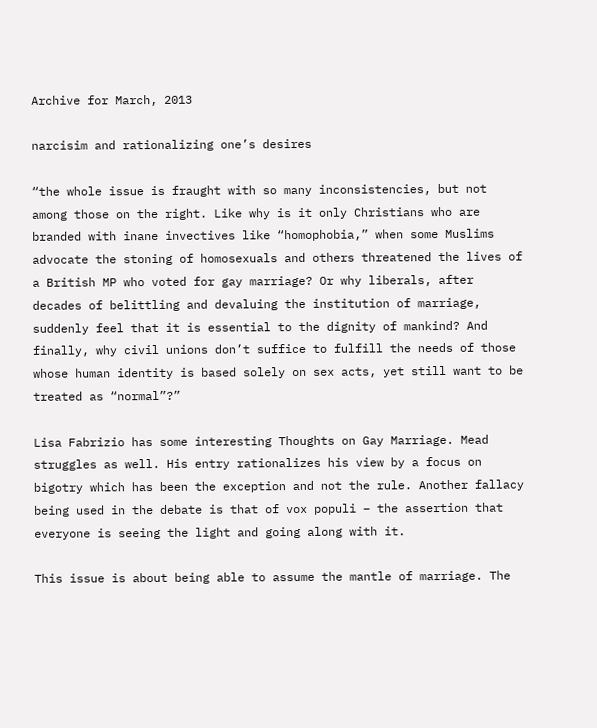Archive for March, 2013

narcisim and rationalizing one’s desires

“the whole issue is fraught with so many inconsistencies, but not among those on the right. Like why is it only Christians who are branded with inane invectives like “homophobia,” when some Muslims advocate the stoning of homosexuals and others threatened the lives of a British MP who voted for gay marriage? Or why liberals, after decades of belittling and devaluing the institution of marriage, suddenly feel that it is essential to the dignity of mankind? And finally, why civil unions don’t suffice to fulfill the needs of those whose human identity is based solely on sex acts, yet still want to be treated as “normal”?”

Lisa Fabrizio has some interesting Thoughts on Gay Marriage. Mead struggles as well. His entry rationalizes his view by a focus on bigotry which has been the exception and not the rule. Another fallacy being used in the debate is that of vox populi – the assertion that everyone is seeing the light and going along with it.

This issue is about being able to assume the mantle of marriage. The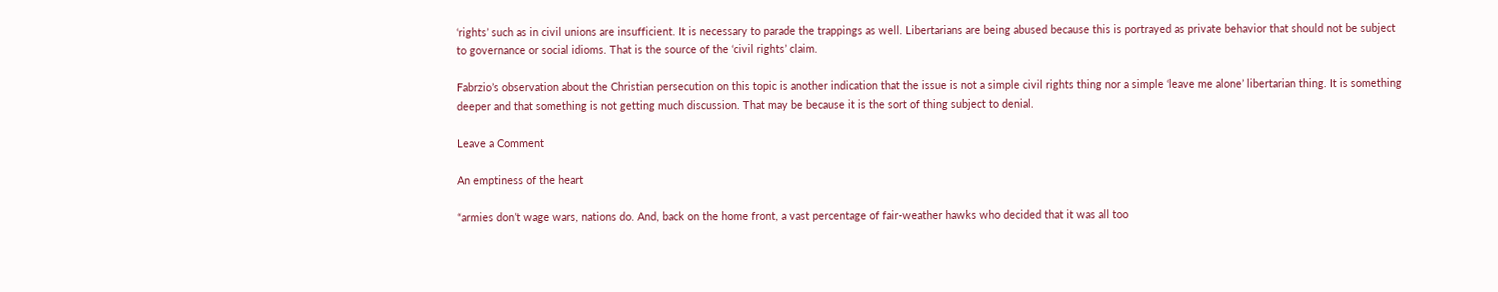‘rights’ such as in civil unions are insufficient. It is necessary to parade the trappings as well. Libertarians are being abused because this is portrayed as private behavior that should not be subject to governance or social idioms. That is the source of the ‘civil rights’ claim.

Fabrzio’s observation about the Christian persecution on this topic is another indication that the issue is not a simple civil rights thing nor a simple ‘leave me alone’ libertarian thing. It is something deeper and that something is not getting much discussion. That may be because it is the sort of thing subject to denial.

Leave a Comment

An emptiness of the heart

“armies don’t wage wars, nations do. And, back on the home front, a vast percentage of fair-weather hawks who decided that it was all too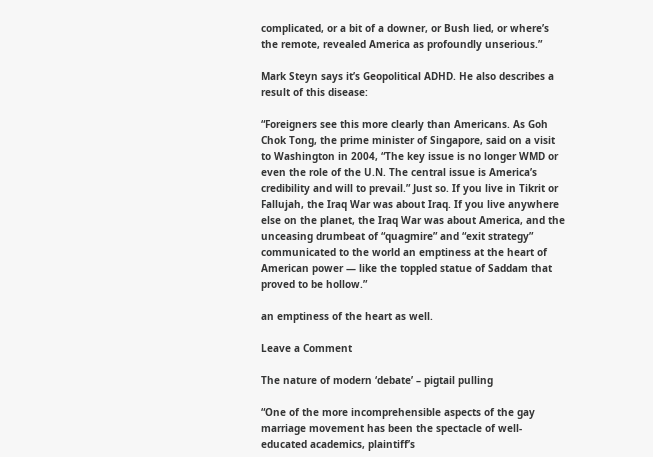complicated, or a bit of a downer, or Bush lied, or where’s the remote, revealed America as profoundly unserious.”

Mark Steyn says it’s Geopolitical ADHD. He also describes a result of this disease:

“Foreigners see this more clearly than Americans. As Goh Chok Tong, the prime minister of Singapore, said on a visit to Washington in 2004, “The key issue is no longer WMD or even the role of the U.N. The central issue is America’s credibility and will to prevail.” Just so. If you live in Tikrit or Fallujah, the Iraq War was about Iraq. If you live anywhere else on the planet, the Iraq War was about America, and the unceasing drumbeat of “quagmire” and “exit strategy” communicated to the world an emptiness at the heart of American power — like the toppled statue of Saddam that proved to be hollow.”

an emptiness of the heart as well.

Leave a Comment

The nature of modern ‘debate’ – pigtail pulling

“One of the more incomprehensible aspects of the gay marriage movement has been the spectacle of well-educated academics, plaintiff’s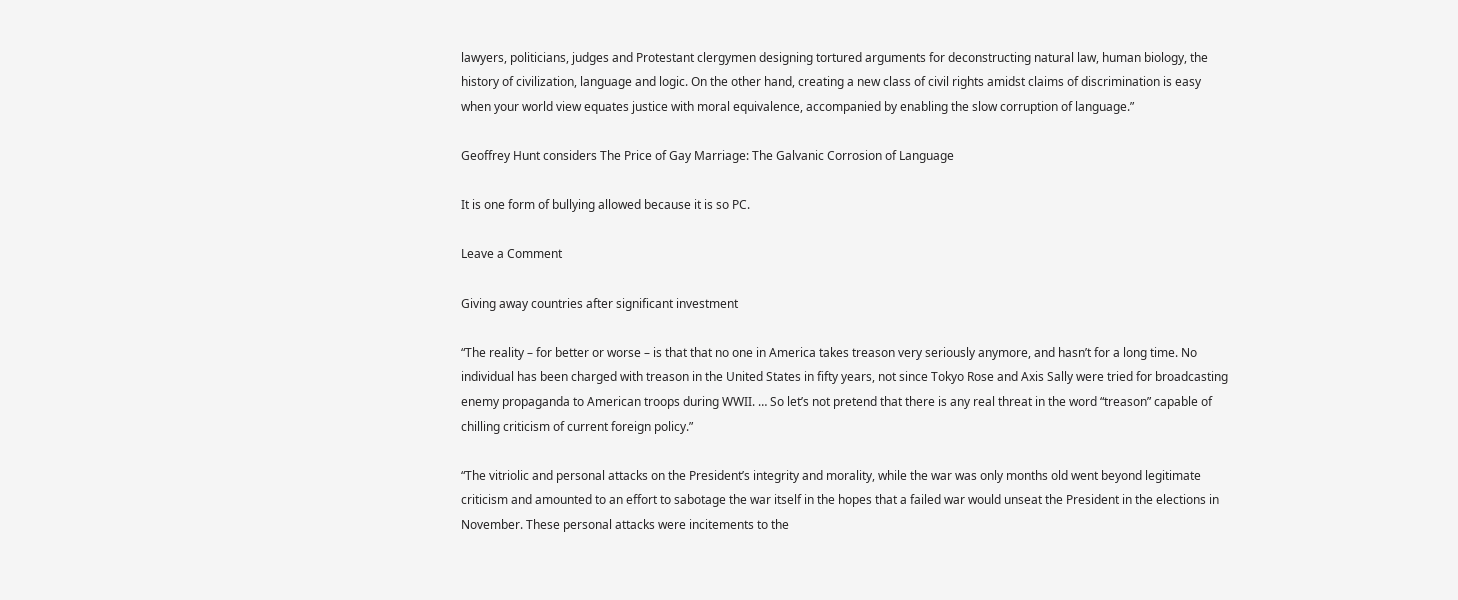lawyers, politicians, judges and Protestant clergymen designing tortured arguments for deconstructing natural law, human biology, the history of civilization, language and logic. On the other hand, creating a new class of civil rights amidst claims of discrimination is easy when your world view equates justice with moral equivalence, accompanied by enabling the slow corruption of language.”

Geoffrey Hunt considers The Price of Gay Marriage: The Galvanic Corrosion of Language

It is one form of bullying allowed because it is so PC.

Leave a Comment

Giving away countries after significant investment

“The reality – for better or worse – is that that no one in America takes treason very seriously anymore, and hasn’t for a long time. No individual has been charged with treason in the United States in fifty years, not since Tokyo Rose and Axis Sally were tried for broadcasting enemy propaganda to American troops during WWII. … So let’s not pretend that there is any real threat in the word “treason” capable of chilling criticism of current foreign policy.”

“The vitriolic and personal attacks on the President’s integrity and morality, while the war was only months old went beyond legitimate criticism and amounted to an effort to sabotage the war itself in the hopes that a failed war would unseat the President in the elections in November. These personal attacks were incitements to the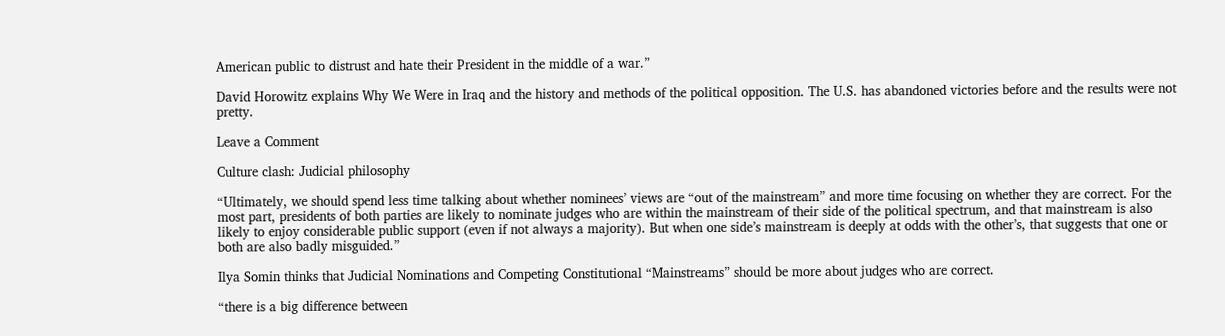American public to distrust and hate their President in the middle of a war.”

David Horowitz explains Why We Were in Iraq and the history and methods of the political opposition. The U.S. has abandoned victories before and the results were not pretty.

Leave a Comment

Culture clash: Judicial philosophy

“Ultimately, we should spend less time talking about whether nominees’ views are “out of the mainstream” and more time focusing on whether they are correct. For the most part, presidents of both parties are likely to nominate judges who are within the mainstream of their side of the political spectrum, and that mainstream is also likely to enjoy considerable public support (even if not always a majority). But when one side’s mainstream is deeply at odds with the other’s, that suggests that one or both are also badly misguided.”

Ilya Somin thinks that Judicial Nominations and Competing Constitutional “Mainstreams” should be more about judges who are correct.

“there is a big difference between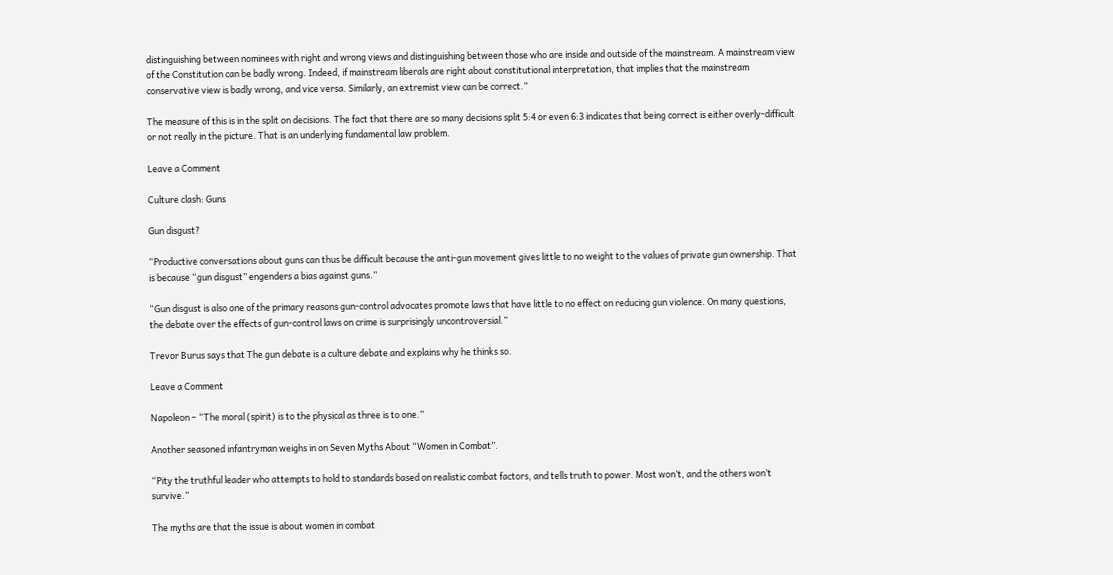distinguishing between nominees with right and wrong views and distinguishing between those who are inside and outside of the mainstream. A mainstream view of the Constitution can be badly wrong. Indeed, if mainstream liberals are right about constitutional interpretation, that implies that the mainstream conservative view is badly wrong, and vice versa. Similarly, an extremist view can be correct.”

The measure of this is in the split on decisions. The fact that there are so many decisions split 5:4 or even 6:3 indicates that being correct is either overly-difficult or not really in the picture. That is an underlying fundamental law problem.

Leave a Comment

Culture clash: Guns

Gun disgust?

“Productive conversations about guns can thus be difficult because the anti-gun movement gives little to no weight to the values of private gun ownership. That is because “gun disgust” engenders a bias against guns.”

“Gun disgust is also one of the primary reasons gun-control advocates promote laws that have little to no effect on reducing gun violence. On many questions, the debate over the effects of gun-control laws on crime is surprisingly uncontroversial.”

Trevor Burus says that The gun debate is a culture debate and explains why he thinks so.

Leave a Comment

Napoleon – “The moral (spirit) is to the physical as three is to one.”

Another seasoned infantryman weighs in on Seven Myths About “Women in Combat”.

“Pity the truthful leader who attempts to hold to standards based on realistic combat factors, and tells truth to power. Most won’t, and the others won’t survive.”

The myths are that the issue is about women in combat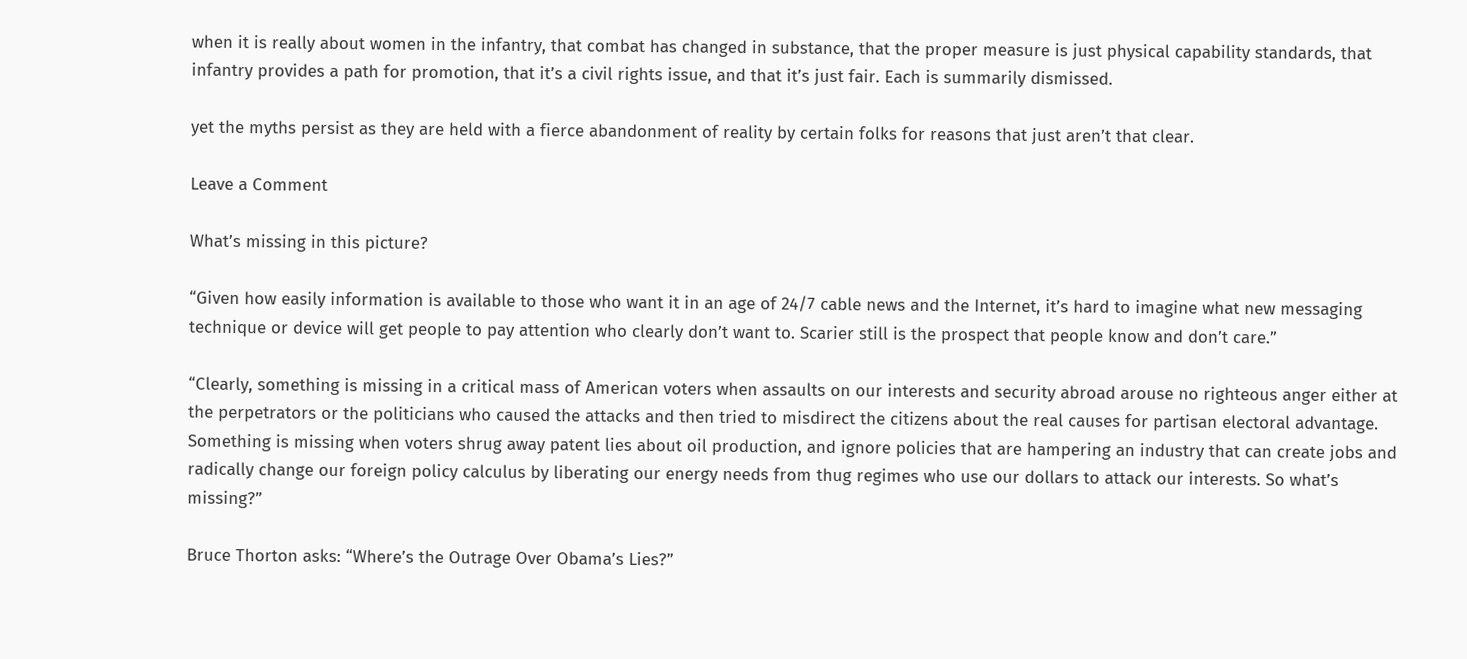when it is really about women in the infantry, that combat has changed in substance, that the proper measure is just physical capability standards, that infantry provides a path for promotion, that it’s a civil rights issue, and that it’s just fair. Each is summarily dismissed.

yet the myths persist as they are held with a fierce abandonment of reality by certain folks for reasons that just aren’t that clear.

Leave a Comment

What’s missing in this picture?

“Given how easily information is available to those who want it in an age of 24/7 cable news and the Internet, it’s hard to imagine what new messaging technique or device will get people to pay attention who clearly don’t want to. Scarier still is the prospect that people know and don’t care.”

“Clearly, something is missing in a critical mass of American voters when assaults on our interests and security abroad arouse no righteous anger either at the perpetrators or the politicians who caused the attacks and then tried to misdirect the citizens about the real causes for partisan electoral advantage. Something is missing when voters shrug away patent lies about oil production, and ignore policies that are hampering an industry that can create jobs and radically change our foreign policy calculus by liberating our energy needs from thug regimes who use our dollars to attack our interests. So what’s missing?”

Bruce Thorton asks: “Where’s the Outrage Over Obama’s Lies?”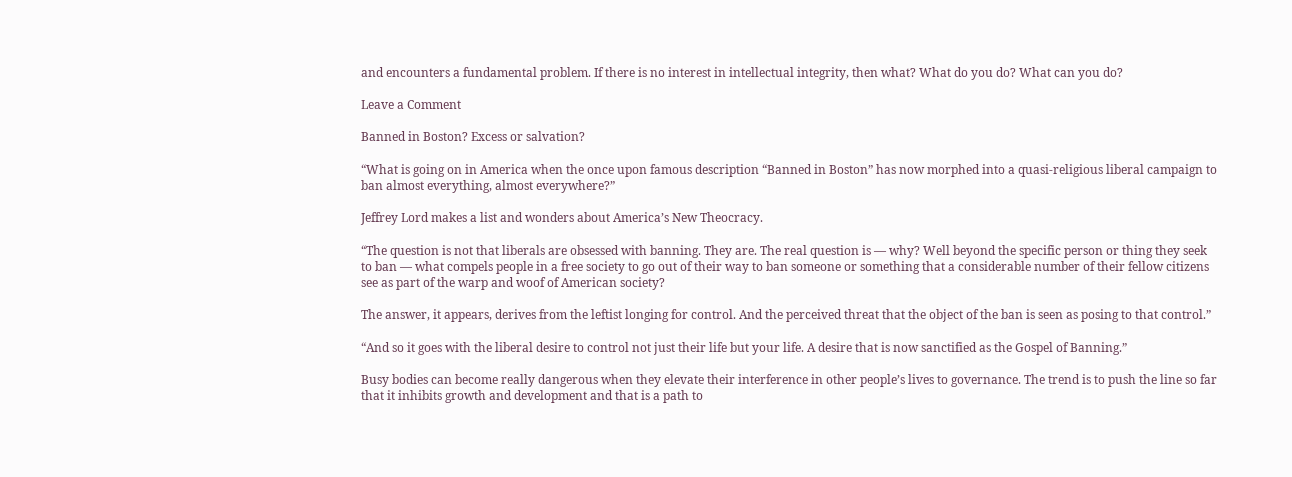and encounters a fundamental problem. If there is no interest in intellectual integrity, then what? What do you do? What can you do?

Leave a Comment

Banned in Boston? Excess or salvation?

“What is going on in America when the once upon famous description “Banned in Boston” has now morphed into a quasi-religious liberal campaign to ban almost everything, almost everywhere?”

Jeffrey Lord makes a list and wonders about America’s New Theocracy.

“The question is not that liberals are obsessed with banning. They are. The real question is — why? Well beyond the specific person or thing they seek to ban — what compels people in a free society to go out of their way to ban someone or something that a considerable number of their fellow citizens see as part of the warp and woof of American society?

The answer, it appears, derives from the leftist longing for control. And the perceived threat that the object of the ban is seen as posing to that control.”

“And so it goes with the liberal desire to control not just their life but your life. A desire that is now sanctified as the Gospel of Banning.”

Busy bodies can become really dangerous when they elevate their interference in other people’s lives to governance. The trend is to push the line so far that it inhibits growth and development and that is a path to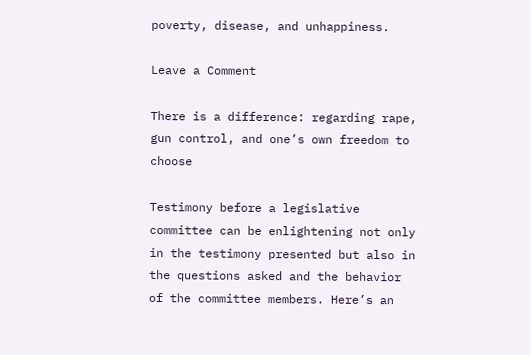poverty, disease, and unhappiness.

Leave a Comment

There is a difference: regarding rape, gun control, and one’s own freedom to choose

Testimony before a legislative committee can be enlightening not only in the testimony presented but also in the questions asked and the behavior of the committee members. Here’s an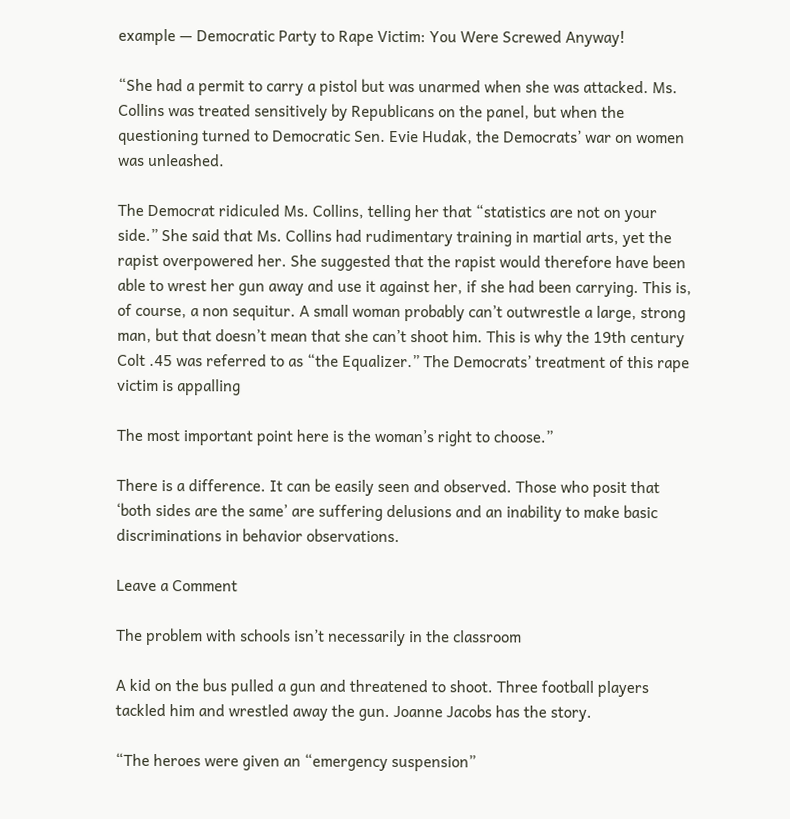example — Democratic Party to Rape Victim: You Were Screwed Anyway!

“She had a permit to carry a pistol but was unarmed when she was attacked. Ms. Collins was treated sensitively by Republicans on the panel, but when the questioning turned to Democratic Sen. Evie Hudak, the Democrats’ war on women was unleashed.

The Democrat ridiculed Ms. Collins, telling her that “statistics are not on your side.” She said that Ms. Collins had rudimentary training in martial arts, yet the rapist overpowered her. She suggested that the rapist would therefore have been able to wrest her gun away and use it against her, if she had been carrying. This is, of course, a non sequitur. A small woman probably can’t outwrestle a large, strong man, but that doesn’t mean that she can’t shoot him. This is why the 19th century Colt .45 was referred to as “the Equalizer.” The Democrats’ treatment of this rape victim is appalling

The most important point here is the woman’s right to choose.”

There is a difference. It can be easily seen and observed. Those who posit that ‘both sides are the same’ are suffering delusions and an inability to make basic discriminations in behavior observations.

Leave a Comment

The problem with schools isn’t necessarily in the classroom

A kid on the bus pulled a gun and threatened to shoot. Three football players tackled him and wrestled away the gun. Joanne Jacobs has the story.

“The heroes were given an “emergency suspension”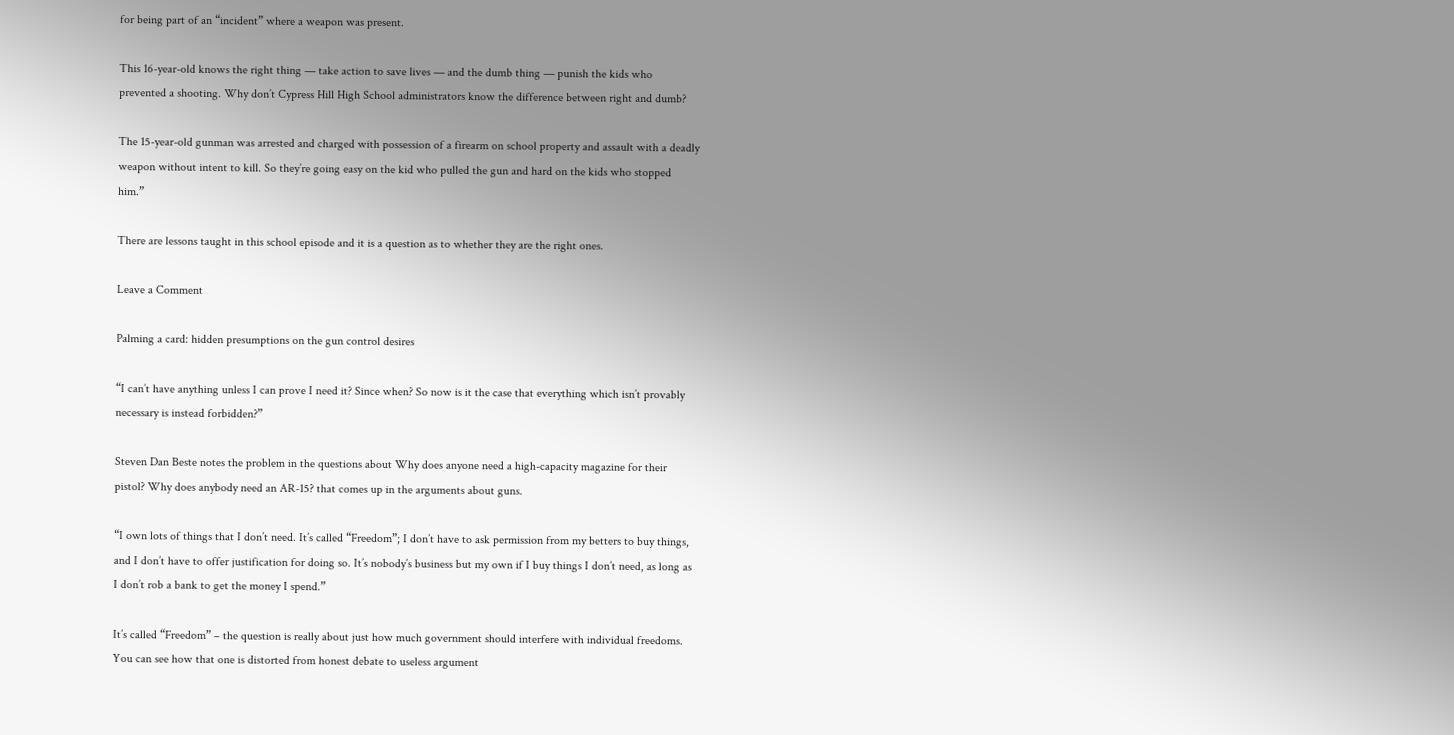for being part of an “incident” where a weapon was present.

This 16-year-old knows the right thing — take action to save lives — and the dumb thing — punish the kids who prevented a shooting. Why don’t Cypress Hill High School administrators know the difference between right and dumb?

The 15-year-old gunman was arrested and charged with possession of a firearm on school property and assault with a deadly weapon without intent to kill. So they’re going easy on the kid who pulled the gun and hard on the kids who stopped him.”

There are lessons taught in this school episode and it is a question as to whether they are the right ones.

Leave a Comment

Palming a card: hidden presumptions on the gun control desires

“I can’t have anything unless I can prove I need it? Since when? So now is it the case that everything which isn’t provably necessary is instead forbidden?”

Steven Dan Beste notes the problem in the questions about Why does anyone need a high-capacity magazine for their pistol? Why does anybody need an AR-15? that comes up in the arguments about guns.

“I own lots of things that I don’t need. It’s called “Freedom”; I don’t have to ask permission from my betters to buy things, and I don’t have to offer justification for doing so. It’s nobody’s business but my own if I buy things I don’t need, as long as I don’t rob a bank to get the money I spend.”

It’s called “Freedom” – the question is really about just how much government should interfere with individual freedoms. You can see how that one is distorted from honest debate to useless argument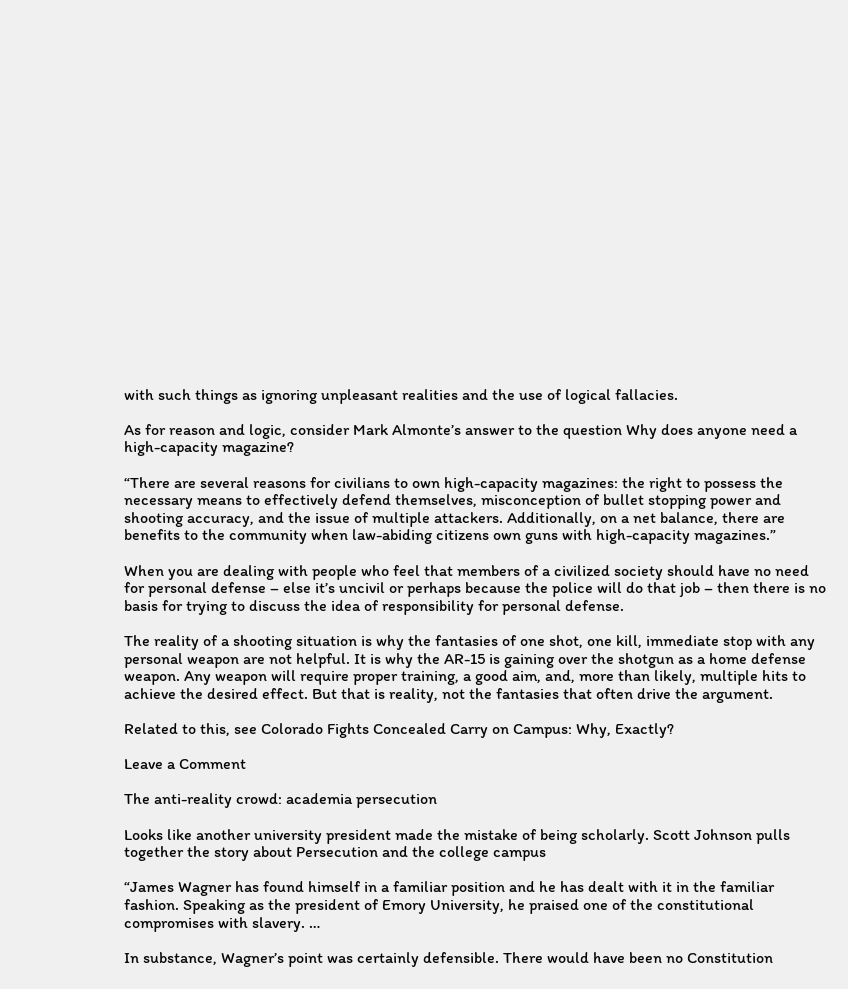with such things as ignoring unpleasant realities and the use of logical fallacies.

As for reason and logic, consider Mark Almonte’s answer to the question Why does anyone need a high-capacity magazine?

“There are several reasons for civilians to own high-capacity magazines: the right to possess the necessary means to effectively defend themselves, misconception of bullet stopping power and shooting accuracy, and the issue of multiple attackers. Additionally, on a net balance, there are benefits to the community when law-abiding citizens own guns with high-capacity magazines.”

When you are dealing with people who feel that members of a civilized society should have no need for personal defense – else it’s uncivil or perhaps because the police will do that job – then there is no basis for trying to discuss the idea of responsibility for personal defense.

The reality of a shooting situation is why the fantasies of one shot, one kill, immediate stop with any personal weapon are not helpful. It is why the AR-15 is gaining over the shotgun as a home defense weapon. Any weapon will require proper training, a good aim, and, more than likely, multiple hits to achieve the desired effect. But that is reality, not the fantasies that often drive the argument.

Related to this, see Colorado Fights Concealed Carry on Campus: Why, Exactly?

Leave a Comment

The anti-reality crowd: academia persecution

Looks like another university president made the mistake of being scholarly. Scott Johnson pulls together the story about Persecution and the college campus

“James Wagner has found himself in a familiar position and he has dealt with it in the familiar fashion. Speaking as the president of Emory University, he praised one of the constitutional compromises with slavery. …

In substance, Wagner’s point was certainly defensible. There would have been no Constitution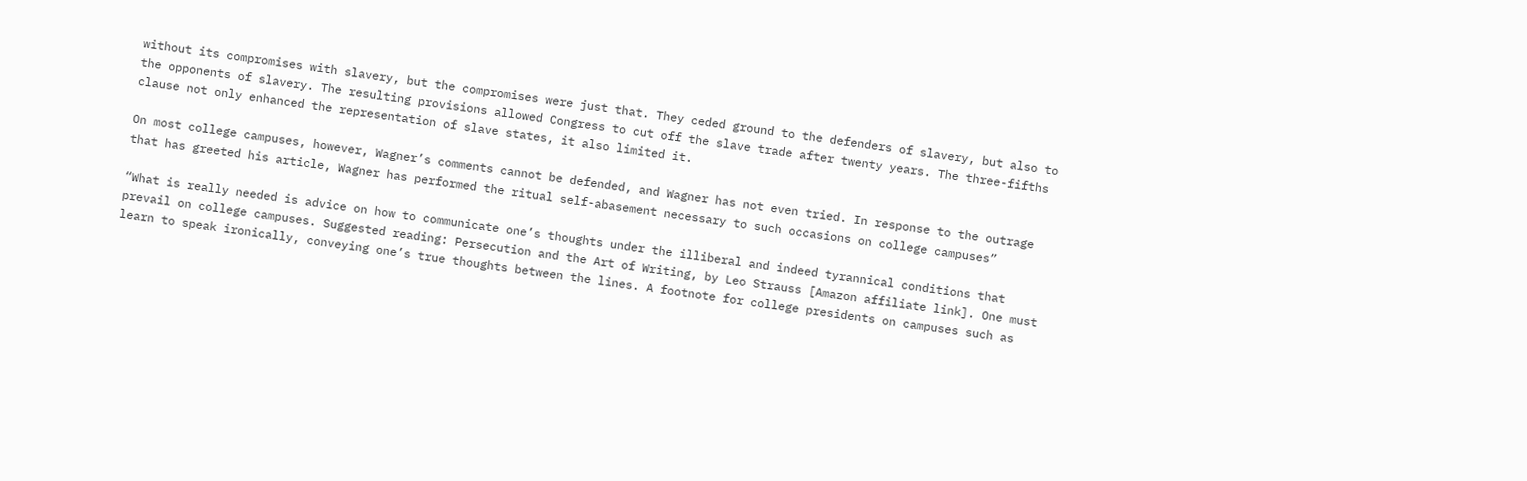without its compromises with slavery, but the compromises were just that. They ceded ground to the defenders of slavery, but also to the opponents of slavery. The resulting provisions allowed Congress to cut off the slave trade after twenty years. The three-fifths clause not only enhanced the representation of slave states, it also limited it.

On most college campuses, however, Wagner’s comments cannot be defended, and Wagner has not even tried. In response to the outrage that has greeted his article, Wagner has performed the ritual self-abasement necessary to such occasions on college campuses”

“What is really needed is advice on how to communicate one’s thoughts under the illiberal and indeed tyrannical conditions that prevail on college campuses. Suggested reading: Persecution and the Art of Writing, by Leo Strauss [Amazon affiliate link]. One must learn to speak ironically, conveying one’s true thoughts between the lines. A footnote for college presidents on campuses such as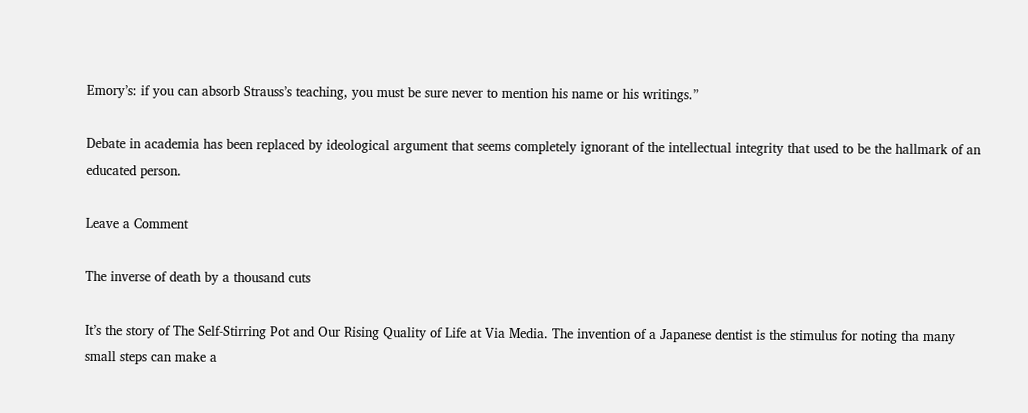Emory’s: if you can absorb Strauss’s teaching, you must be sure never to mention his name or his writings.”

Debate in academia has been replaced by ideological argument that seems completely ignorant of the intellectual integrity that used to be the hallmark of an educated person.

Leave a Comment

The inverse of death by a thousand cuts

It’s the story of The Self-Stirring Pot and Our Rising Quality of Life at Via Media. The invention of a Japanese dentist is the stimulus for noting tha many small steps can make a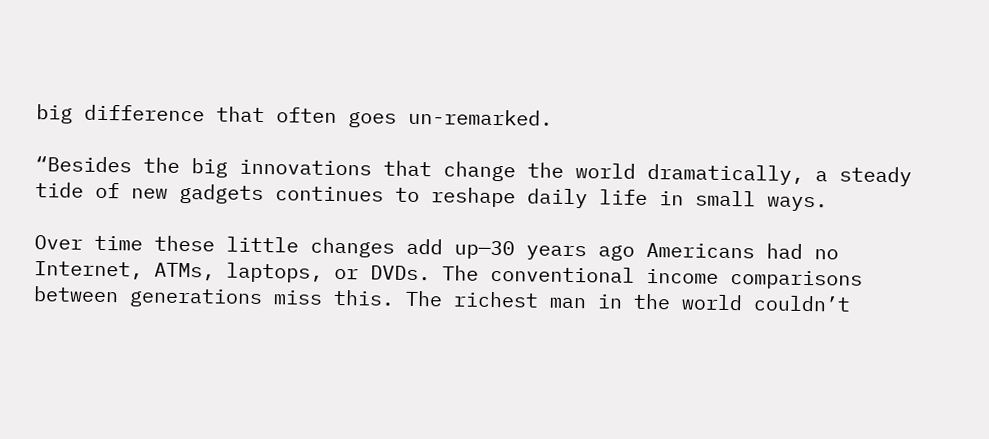big difference that often goes un-remarked.

“Besides the big innovations that change the world dramatically, a steady tide of new gadgets continues to reshape daily life in small ways.

Over time these little changes add up—30 years ago Americans had no Internet, ATMs, laptops, or DVDs. The conventional income comparisons between generations miss this. The richest man in the world couldn’t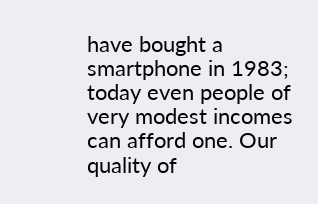have bought a smartphone in 1983; today even people of very modest incomes can afford one. Our quality of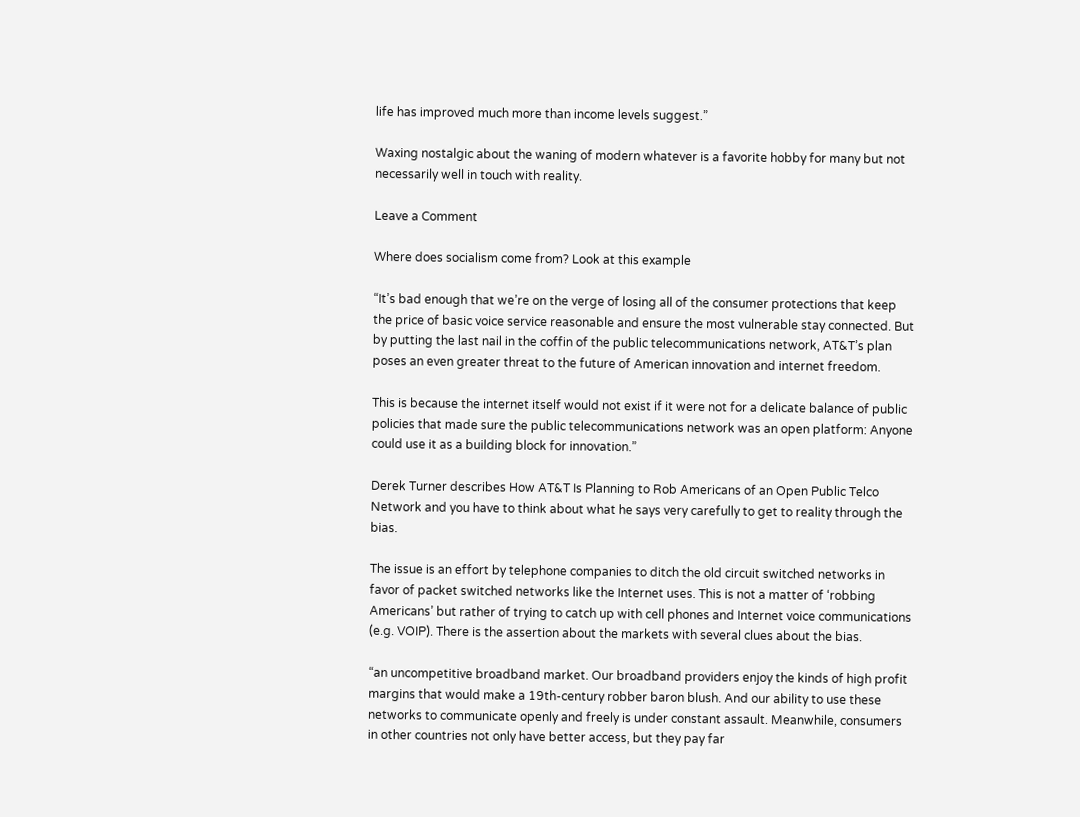life has improved much more than income levels suggest.”

Waxing nostalgic about the waning of modern whatever is a favorite hobby for many but not necessarily well in touch with reality.

Leave a Comment

Where does socialism come from? Look at this example

“It’s bad enough that we’re on the verge of losing all of the consumer protections that keep the price of basic voice service reasonable and ensure the most vulnerable stay connected. But by putting the last nail in the coffin of the public telecommunications network, AT&T’s plan poses an even greater threat to the future of American innovation and internet freedom.

This is because the internet itself would not exist if it were not for a delicate balance of public policies that made sure the public telecommunications network was an open platform: Anyone could use it as a building block for innovation.”

Derek Turner describes How AT&T Is Planning to Rob Americans of an Open Public Telco Network and you have to think about what he says very carefully to get to reality through the bias.

The issue is an effort by telephone companies to ditch the old circuit switched networks in favor of packet switched networks like the Internet uses. This is not a matter of ‘robbing Americans’ but rather of trying to catch up with cell phones and Internet voice communications (e.g. VOIP). There is the assertion about the markets with several clues about the bias.

“an uncompetitive broadband market. Our broadband providers enjoy the kinds of high profit margins that would make a 19th-century robber baron blush. And our ability to use these networks to communicate openly and freely is under constant assault. Meanwhile, consumers in other countries not only have better access, but they pay far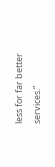less for far better services.”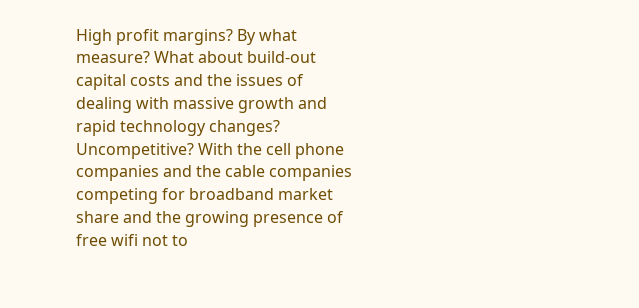High profit margins? By what measure? What about build-out capital costs and the issues of dealing with massive growth and rapid technology changes? Uncompetitive? With the cell phone companies and the cable companies competing for broadband market share and the growing presence of free wifi not to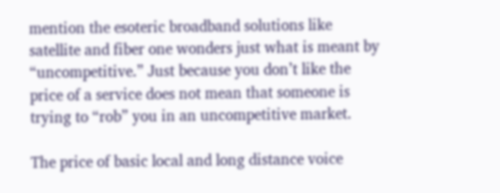mention the esoteric broadband solutions like satellite and fiber one wonders just what is meant by “uncompetitive.” Just because you don’t like the price of a service does not mean that someone is trying to “rob” you in an uncompetitive market.

The price of basic local and long distance voice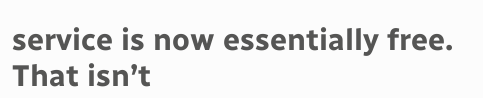service is now essentially free. That isn’t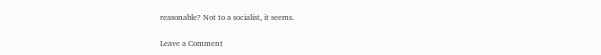reasonable? Not to a socialist, it seems.

Leave a Comment